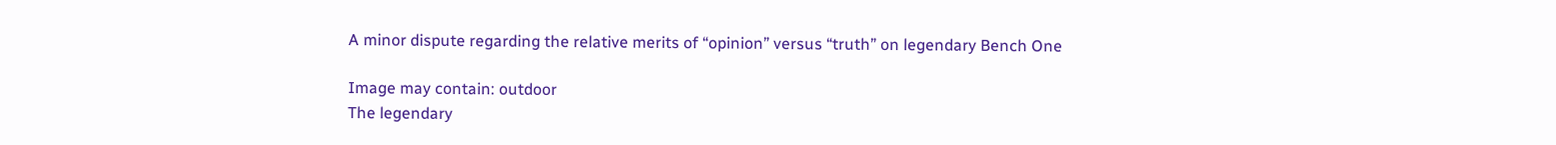A minor dispute regarding the relative merits of “opinion” versus “truth” on legendary Bench One

Image may contain: outdoor
The legendary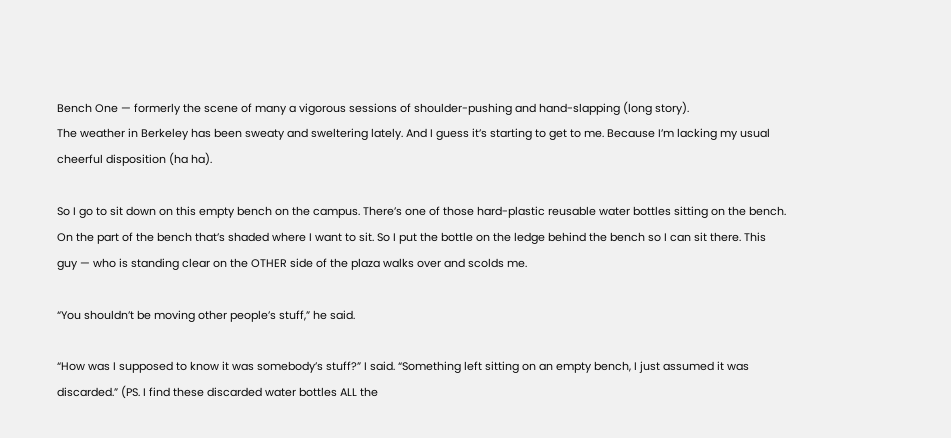Bench One — formerly the scene of many a vigorous sessions of shoulder-pushing and hand-slapping (long story).
The weather in Berkeley has been sweaty and sweltering lately. And I guess it’s starting to get to me. Because I’m lacking my usual cheerful disposition (ha ha).

So I go to sit down on this empty bench on the campus. There’s one of those hard-plastic reusable water bottles sitting on the bench. On the part of the bench that’s shaded where I want to sit. So I put the bottle on the ledge behind the bench so I can sit there. This guy — who is standing clear on the OTHER side of the plaza walks over and scolds me.

“You shouldn’t be moving other people’s stuff,” he said.

“How was I supposed to know it was somebody’s stuff?” I said. “Something left sitting on an empty bench, I just assumed it was discarded.” (PS. I find these discarded water bottles ALL the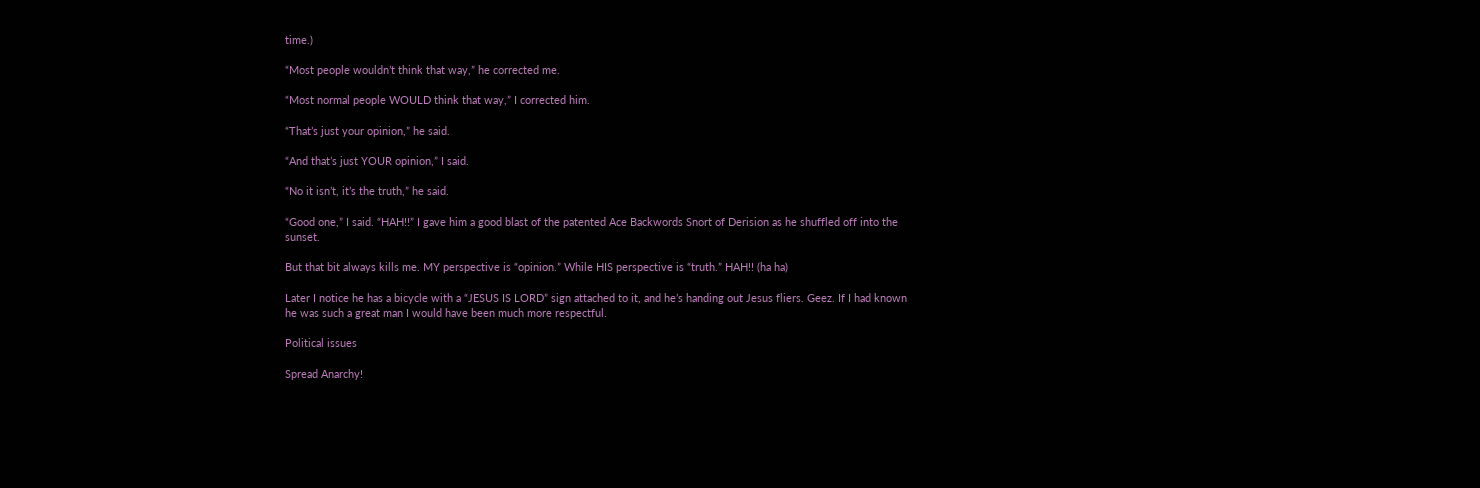time.)

“Most people wouldn’t think that way,” he corrected me.

“Most normal people WOULD think that way,” I corrected him.

“That’s just your opinion,” he said.

“And that’s just YOUR opinion,” I said.

“No it isn’t, it’s the truth,” he said.

“Good one,” I said. “HAH!!” I gave him a good blast of the patented Ace Backwords Snort of Derision as he shuffled off into the sunset.

But that bit always kills me. MY perspective is “opinion.” While HIS perspective is “truth.” HAH!! (ha ha)

Later I notice he has a bicycle with a “JESUS IS LORD” sign attached to it, and he’s handing out Jesus fliers. Geez. If I had known he was such a great man I would have been much more respectful.

Political issues

Spread Anarchy!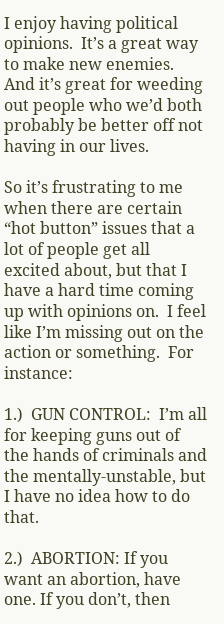I enjoy having political opinions.  It’s a great way to make new enemies.  And it’s great for weeding out people who we’d both probably be better off not having in our lives.

So it’s frustrating to me when there are certain “hot button” issues that a lot of people get all excited about, but that I have a hard time coming up with opinions on.  I feel like I’m missing out on the action or something.  For instance:

1.)  GUN CONTROL:  I’m all for keeping guns out of the hands of criminals and the mentally-unstable, but I have no idea how to do that.

2.)  ABORTION: If you want an abortion, have one. If you don’t, then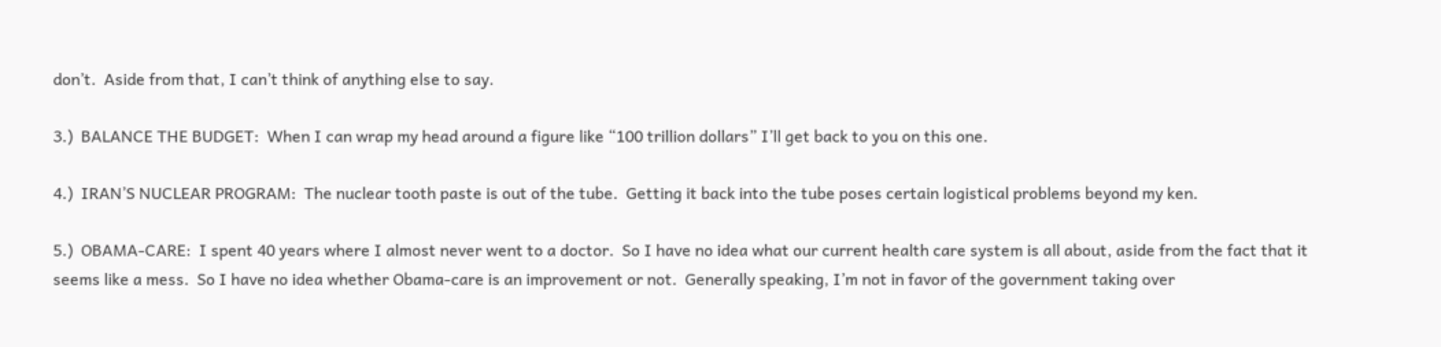don’t.  Aside from that, I can’t think of anything else to say.

3.)  BALANCE THE BUDGET:  When I can wrap my head around a figure like “100 trillion dollars” I’ll get back to you on this one.

4.)  IRAN’S NUCLEAR PROGRAM:  The nuclear tooth paste is out of the tube.  Getting it back into the tube poses certain logistical problems beyond my ken.

5.)  OBAMA-CARE:  I spent 40 years where I almost never went to a doctor.  So I have no idea what our current health care system is all about, aside from the fact that it seems like a mess.  So I have no idea whether Obama-care is an improvement or not.  Generally speaking, I’m not in favor of the government taking over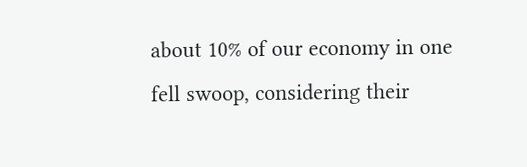about 10% of our economy in one fell swoop, considering their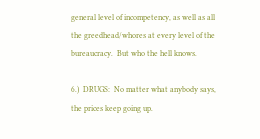general level of incompetency, as well as all the greedhead/whores at every level of the bureaucracy.  But who the hell knows.

6.)  DRUGS:  No matter what anybody says, the prices keep going up.